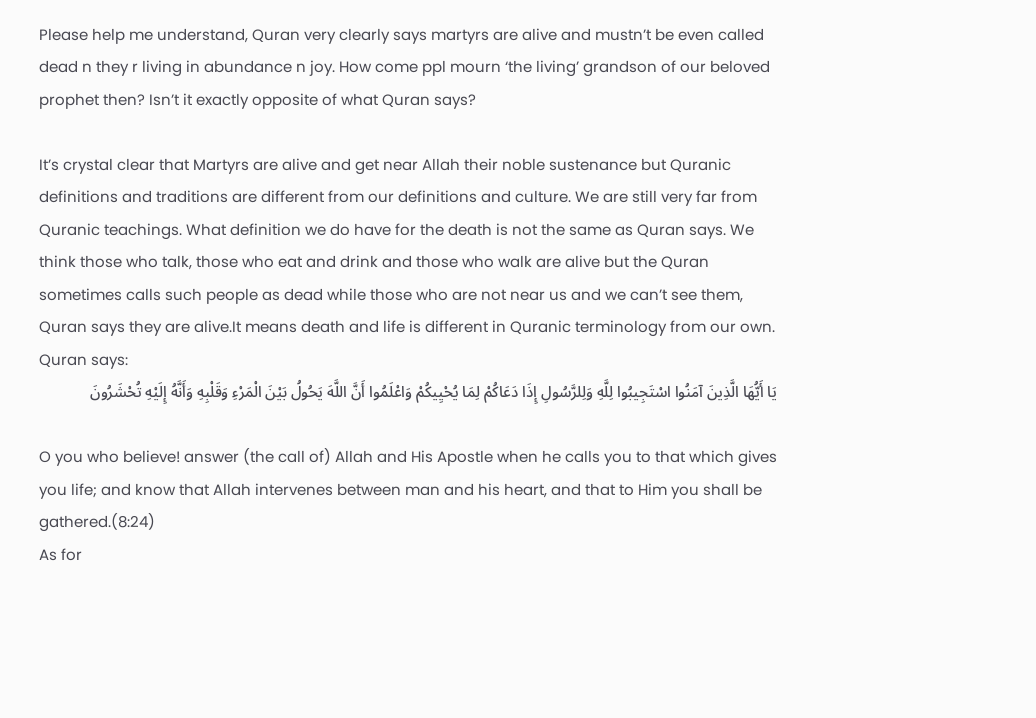Please help me understand, Quran very clearly says martyrs are alive and mustn’t be even called dead n they r living in abundance n joy. How come ppl mourn ‘the living’ grandson of our beloved prophet then? Isn’t it exactly opposite of what Quran says?

It’s crystal clear that Martyrs are alive and get near Allah their noble sustenance but Quranic definitions and traditions are different from our definitions and culture. We are still very far from Quranic teachings. What definition we do have for the death is not the same as Quran says. We think those who talk, those who eat and drink and those who walk are alive but the Quran sometimes calls such people as dead while those who are not near us and we can’t see them, Quran says they are alive.It means death and life is different in Quranic terminology from our own.
Quran says:
يَا أَيُّهَا الَّذِينَ آمَنُوا اسْتَجِيبُوا لِلَّهِ وَلِلرَّسُولِ إِذَا دَعَاكُمْ لِمَا يُحْيِيكُمْ وَاعْلَمُوا أَنَّ اللَّهَ يَحُولُ بَيْنَ الْمَرْءِ وَقَلْبِهِ وَأَنَّهُ إِلَيْهِ تُحْشَرُونَ

O you who believe! answer (the call of) Allah and His Apostle when he calls you to that which gives you life; and know that Allah intervenes between man and his heart, and that to Him you shall be gathered.(8:24)
As for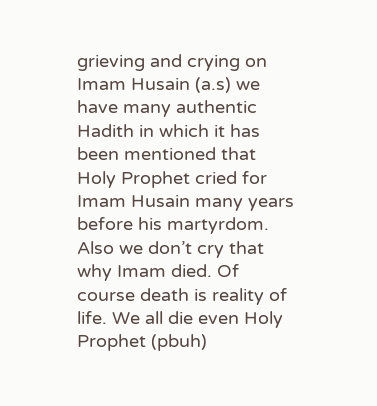grieving and crying on Imam Husain (a.s) we have many authentic Hadith in which it has been mentioned that Holy Prophet cried for Imam Husain many years before his martyrdom.
Also we don’t cry that why Imam died. Of course death is reality of life. We all die even Holy Prophet (pbuh)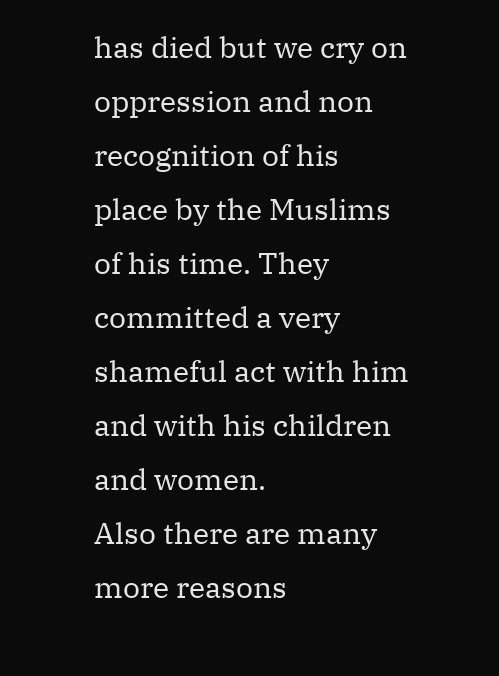has died but we cry on oppression and non recognition of his place by the Muslims of his time. They committed a very shameful act with him and with his children and women.
Also there are many more reasons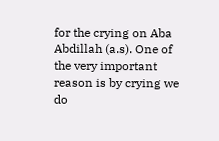for the crying on Aba Abdillah (a.s). One of the very important reason is by crying we do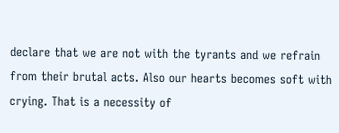declare that we are not with the tyrants and we refrain from their brutal acts. Also our hearts becomes soft with crying. That is a necessity of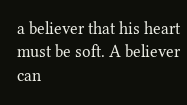a believer that his heart must be soft. A believer can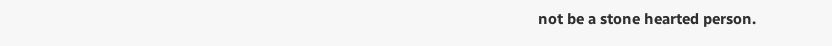not be a stone hearted person.